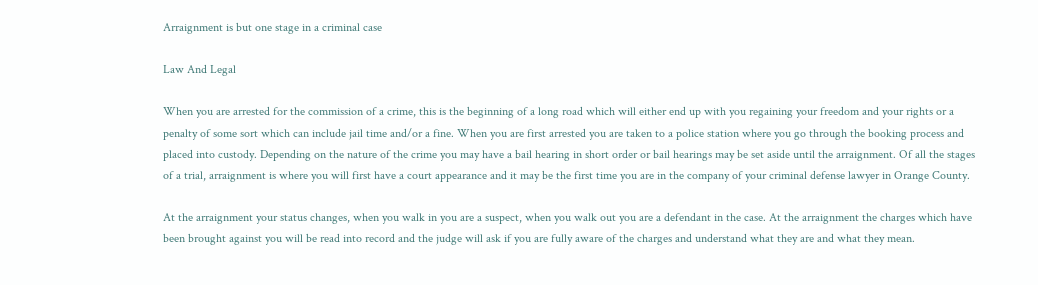Arraignment is but one stage in a criminal case

Law And Legal

When you are arrested for the commission of a crime, this is the beginning of a long road which will either end up with you regaining your freedom and your rights or a penalty of some sort which can include jail time and/or a fine. When you are first arrested you are taken to a police station where you go through the booking process and placed into custody. Depending on the nature of the crime you may have a bail hearing in short order or bail hearings may be set aside until the arraignment. Of all the stages of a trial, arraignment is where you will first have a court appearance and it may be the first time you are in the company of your criminal defense lawyer in Orange County.

At the arraignment your status changes, when you walk in you are a suspect, when you walk out you are a defendant in the case. At the arraignment the charges which have been brought against you will be read into record and the judge will ask if you are fully aware of the charges and understand what they are and what they mean.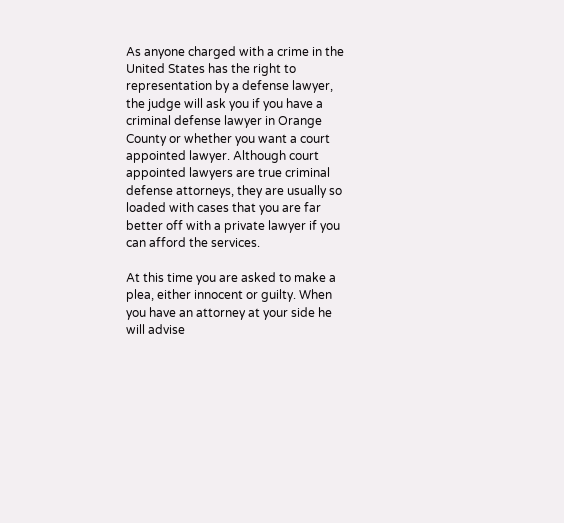As anyone charged with a crime in the United States has the right to representation by a defense lawyer, the judge will ask you if you have a criminal defense lawyer in Orange County or whether you want a court appointed lawyer. Although court appointed lawyers are true criminal defense attorneys, they are usually so loaded with cases that you are far better off with a private lawyer if you can afford the services.

At this time you are asked to make a plea, either innocent or guilty. When you have an attorney at your side he will advise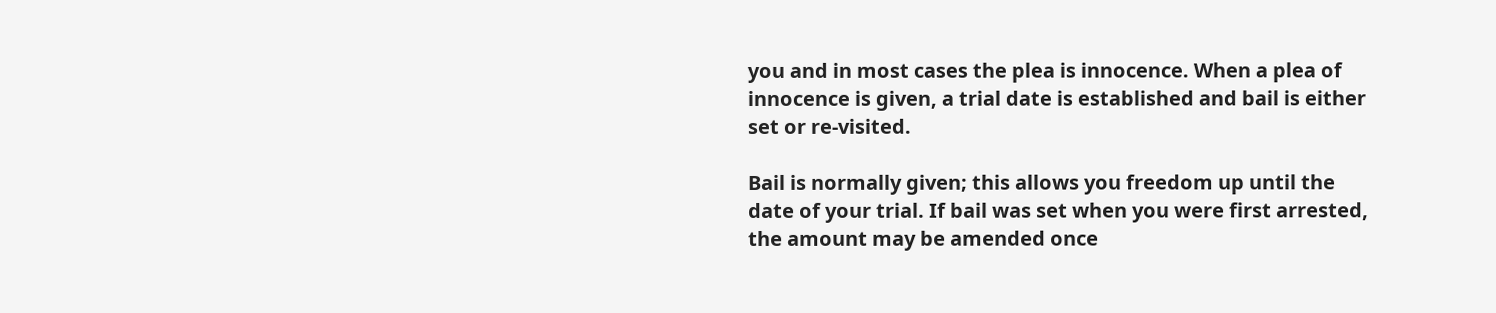you and in most cases the plea is innocence. When a plea of innocence is given, a trial date is established and bail is either set or re-visited.

Bail is normally given; this allows you freedom up until the date of your trial. If bail was set when you were first arrested, the amount may be amended once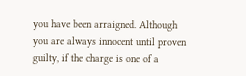you have been arraigned. Although you are always innocent until proven guilty, if the charge is one of a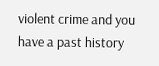violent crime and you have a past history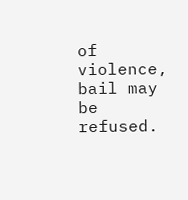of violence, bail may be refused.